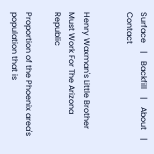Surface    |    Backfill    |    About    |    Contact


Henry Waxman's Little Brother Must Work For The Arizona Republic

Proportion of the Phoenix area's population that is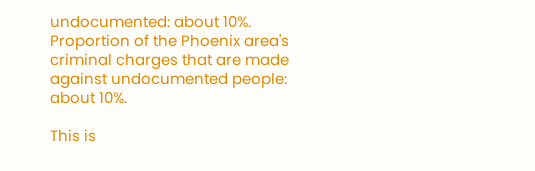undocumented: about 10%.
Proportion of the Phoenix area's criminal charges that are made against undocumented people: about 10%.

This is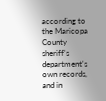according to the Maricopa County sheriff's department's own records, and in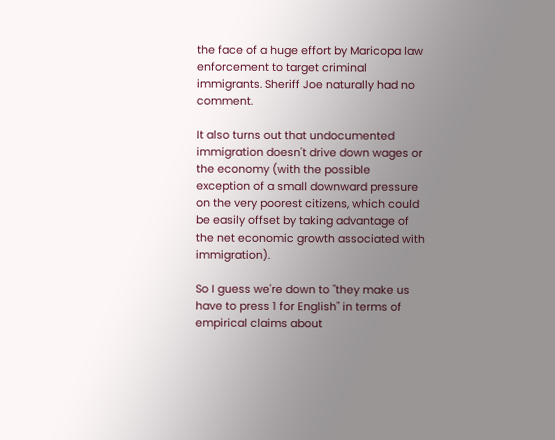the face of a huge effort by Maricopa law enforcement to target criminal immigrants. Sheriff Joe naturally had no comment.

It also turns out that undocumented immigration doesn't drive down wages or the economy (with the possible exception of a small downward pressure on the very poorest citizens, which could be easily offset by taking advantage of the net economic growth associated with immigration).

So I guess we're down to "they make us have to press 1 for English" in terms of empirical claims about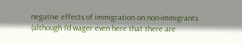negative effects of immigration on non-immigrants (although I'd wager even here that there are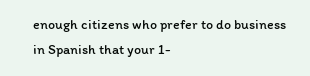enough citizens who prefer to do business in Spanish that your 1-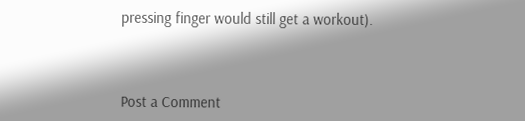pressing finger would still get a workout).



Post a Comment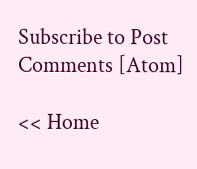Subscribe to Post Comments [Atom]

<< Home